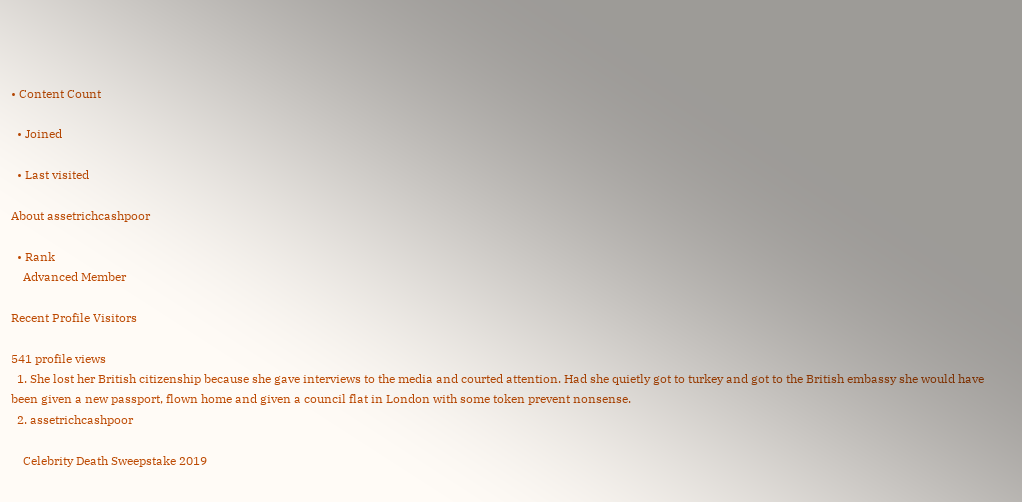• Content Count

  • Joined

  • Last visited

About assetrichcashpoor

  • Rank
    Advanced Member

Recent Profile Visitors

541 profile views
  1. She lost her British citizenship because she gave interviews to the media and courted attention. Had she quietly got to turkey and got to the British embassy she would have been given a new passport, flown home and given a council flat in London with some token prevent nonsense.
  2. assetrichcashpoor

    Celebrity Death Sweepstake 2019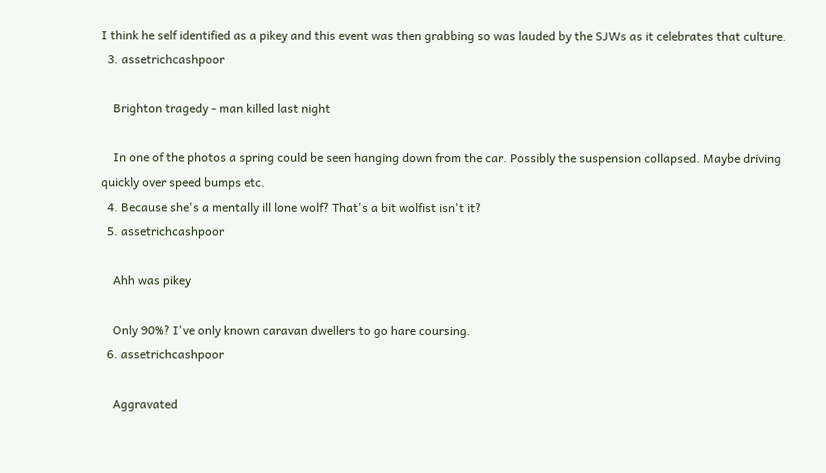I think he self identified as a pikey and this event was then grabbing so was lauded by the SJWs as it celebrates that culture.
  3. assetrichcashpoor

    Brighton tragedy - man killed last night

    In one of the photos a spring could be seen hanging down from the car. Possibly the suspension collapsed. Maybe driving quickly over speed bumps etc.
  4. Because she's a mentally ill lone wolf? That's a bit wolfist isn't it?
  5. assetrichcashpoor

    Ahh was pikey

    Only 90%? I've only known caravan dwellers to go hare coursing.
  6. assetrichcashpoor

    Aggravated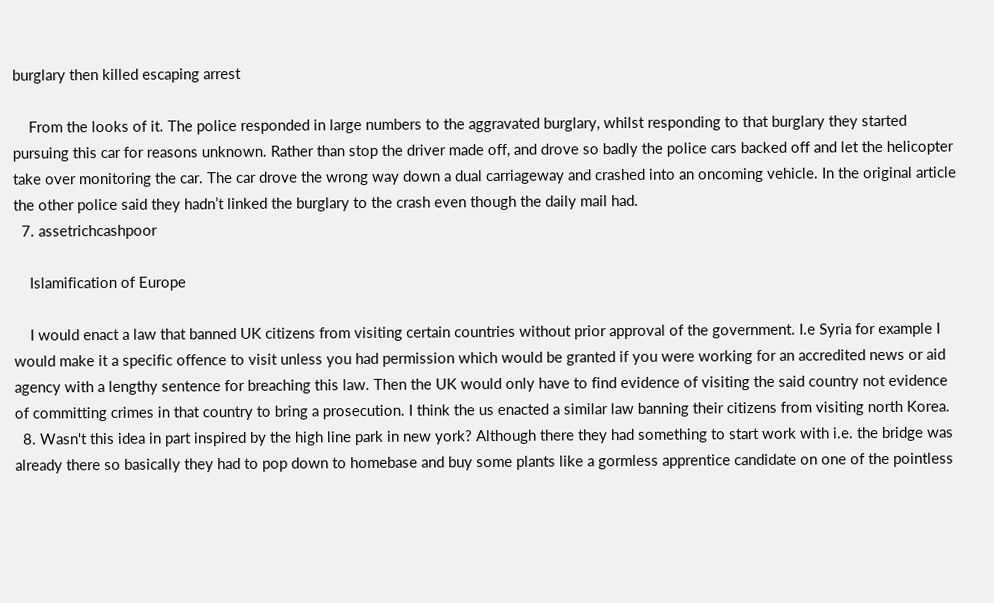burglary then killed escaping arrest

    From the looks of it. The police responded in large numbers to the aggravated burglary, whilst responding to that burglary they started pursuing this car for reasons unknown. Rather than stop the driver made off, and drove so badly the police cars backed off and let the helicopter take over monitoring the car. The car drove the wrong way down a dual carriageway and crashed into an oncoming vehicle. In the original article the other police said they hadn’t linked the burglary to the crash even though the daily mail had.
  7. assetrichcashpoor

    Islamification of Europe

    I would enact a law that banned UK citizens from visiting certain countries without prior approval of the government. I.e Syria for example I would make it a specific offence to visit unless you had permission which would be granted if you were working for an accredited news or aid agency with a lengthy sentence for breaching this law. Then the UK would only have to find evidence of visiting the said country not evidence of committing crimes in that country to bring a prosecution. I think the us enacted a similar law banning their citizens from visiting north Korea.
  8. Wasn't this idea in part inspired by the high line park in new york? Although there they had something to start work with i.e. the bridge was already there so basically they had to pop down to homebase and buy some plants like a gormless apprentice candidate on one of the pointless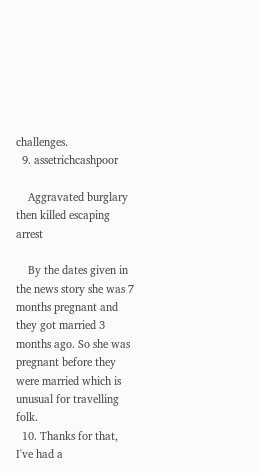challenges.
  9. assetrichcashpoor

    Aggravated burglary then killed escaping arrest

    By the dates given in the news story she was 7 months pregnant and they got married 3 months ago. So she was pregnant before they were married which is unusual for travelling folk.
  10. Thanks for that, I've had a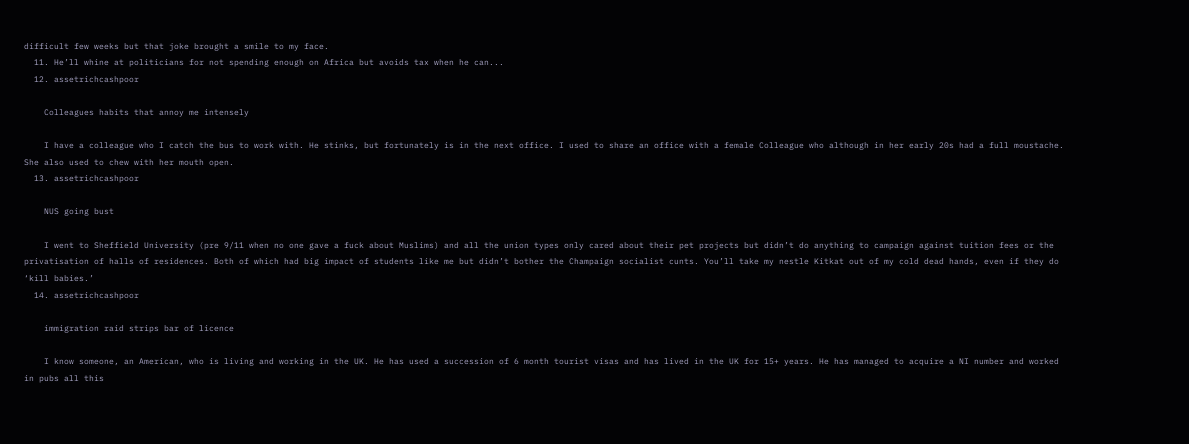difficult few weeks but that joke brought a smile to my face.
  11. He’ll whine at politicians for not spending enough on Africa but avoids tax when he can...
  12. assetrichcashpoor

    Colleagues habits that annoy me intensely

    I have a colleague who I catch the bus to work with. He stinks, but fortunately is in the next office. I used to share an office with a female Colleague who although in her early 20s had a full moustache. She also used to chew with her mouth open.
  13. assetrichcashpoor

    NUS going bust

    I went to Sheffield University (pre 9/11 when no one gave a fuck about Muslims) and all the union types only cared about their pet projects but didn’t do anything to campaign against tuition fees or the privatisation of halls of residences. Both of which had big impact of students like me but didn’t bother the Champaign socialist cunts. You’ll take my nestle Kitkat out of my cold dead hands, even if they do ‘kill babies.’
  14. assetrichcashpoor

    immigration raid strips bar of licence

    I know someone, an American, who is living and working in the UK. He has used a succession of 6 month tourist visas and has lived in the UK for 15+ years. He has managed to acquire a NI number and worked in pubs all this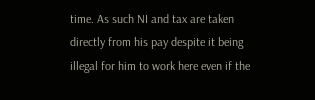time. As such NI and tax are taken directly from his pay despite it being illegal for him to work here even if the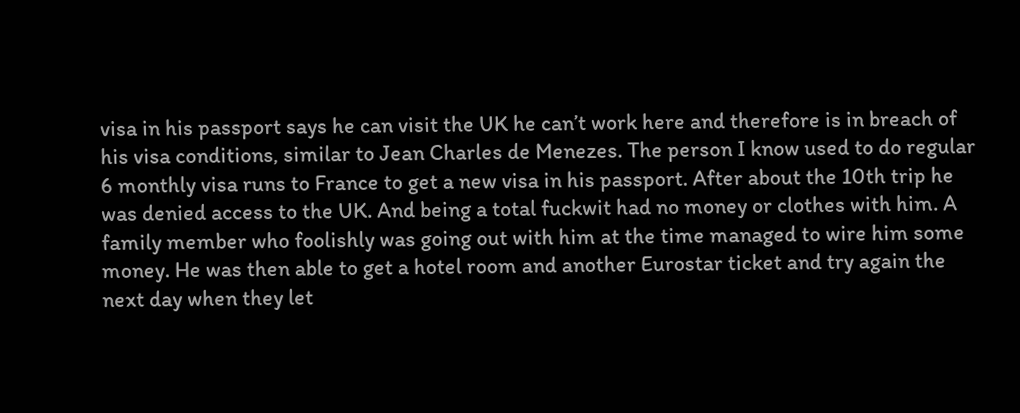visa in his passport says he can visit the UK he can’t work here and therefore is in breach of his visa conditions, similar to Jean Charles de Menezes. The person I know used to do regular 6 monthly visa runs to France to get a new visa in his passport. After about the 10th trip he was denied access to the UK. And being a total fuckwit had no money or clothes with him. A family member who foolishly was going out with him at the time managed to wire him some money. He was then able to get a hotel room and another Eurostar ticket and try again the next day when they let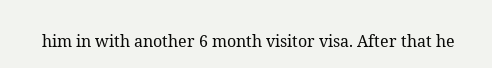him in with another 6 month visitor visa. After that he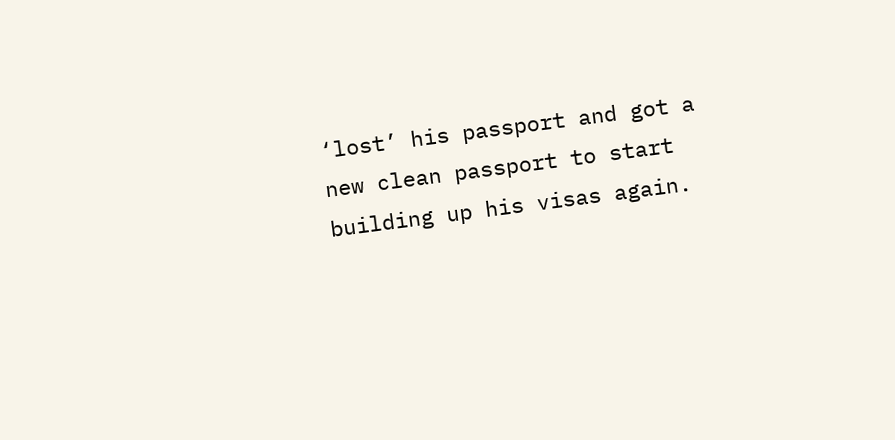‘lost’ his passport and got a new clean passport to start building up his visas again.